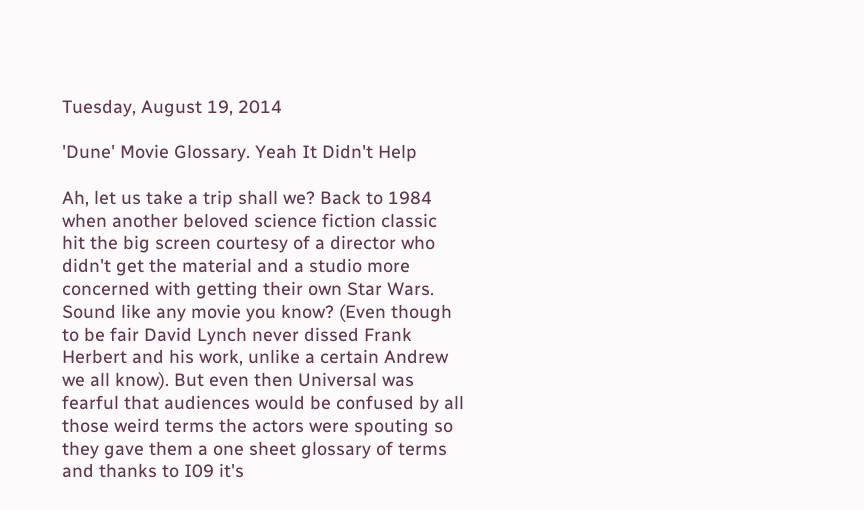Tuesday, August 19, 2014

'Dune' Movie Glossary. Yeah It Didn't Help

Ah, let us take a trip shall we? Back to 1984 when another beloved science fiction classic hit the big screen courtesy of a director who didn't get the material and a studio more concerned with getting their own Star Wars. Sound like any movie you know? (Even though to be fair David Lynch never dissed Frank Herbert and his work, unlike a certain Andrew we all know). But even then Universal was fearful that audiences would be confused by all those weird terms the actors were spouting so they gave them a one sheet glossary of terms and thanks to I09 it's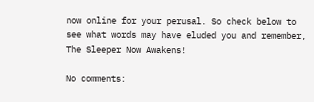now online for your perusal. So check below to see what words may have eluded you and remember, The Sleeper Now Awakens!

No comments: